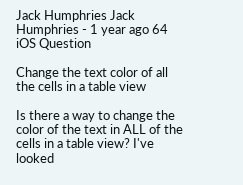Jack Humphries Jack Humphries - 1 year ago 64
iOS Question

Change the text color of all the cells in a table view

Is there a way to change the color of the text in ALL of the cells in a table view? I've looked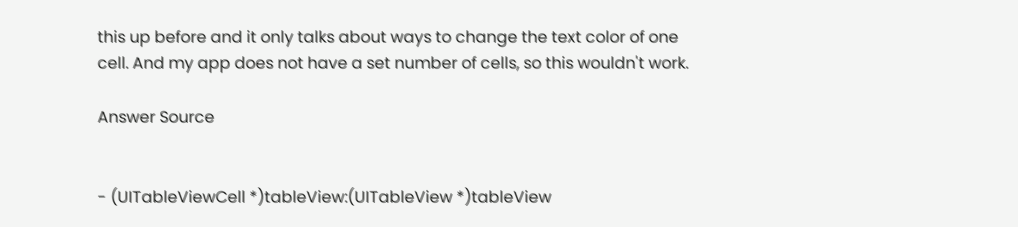this up before and it only talks about ways to change the text color of one cell. And my app does not have a set number of cells, so this wouldn't work.

Answer Source


- (UITableViewCell *)tableView:(UITableView *)tableView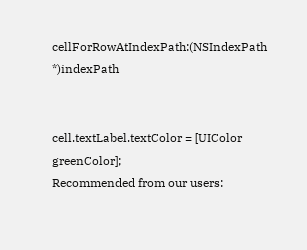cellForRowAtIndexPath:(NSIndexPath *)indexPath


cell.textLabel.textColor = [UIColor greenColor];
Recommended from our users: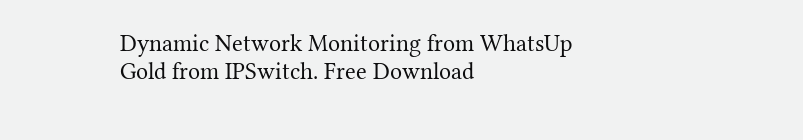Dynamic Network Monitoring from WhatsUp Gold from IPSwitch. Free Download